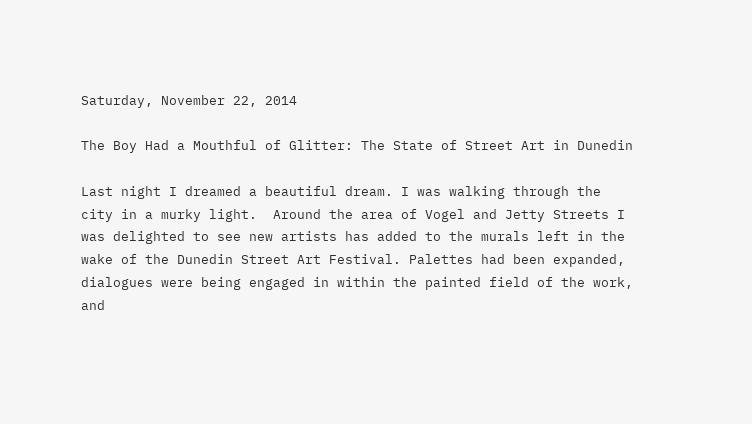Saturday, November 22, 2014

The Boy Had a Mouthful of Glitter: The State of Street Art in Dunedin

Last night I dreamed a beautiful dream. I was walking through the city in a murky light.  Around the area of Vogel and Jetty Streets I was delighted to see new artists has added to the murals left in the wake of the Dunedin Street Art Festival. Palettes had been expanded, dialogues were being engaged in within the painted field of the work, and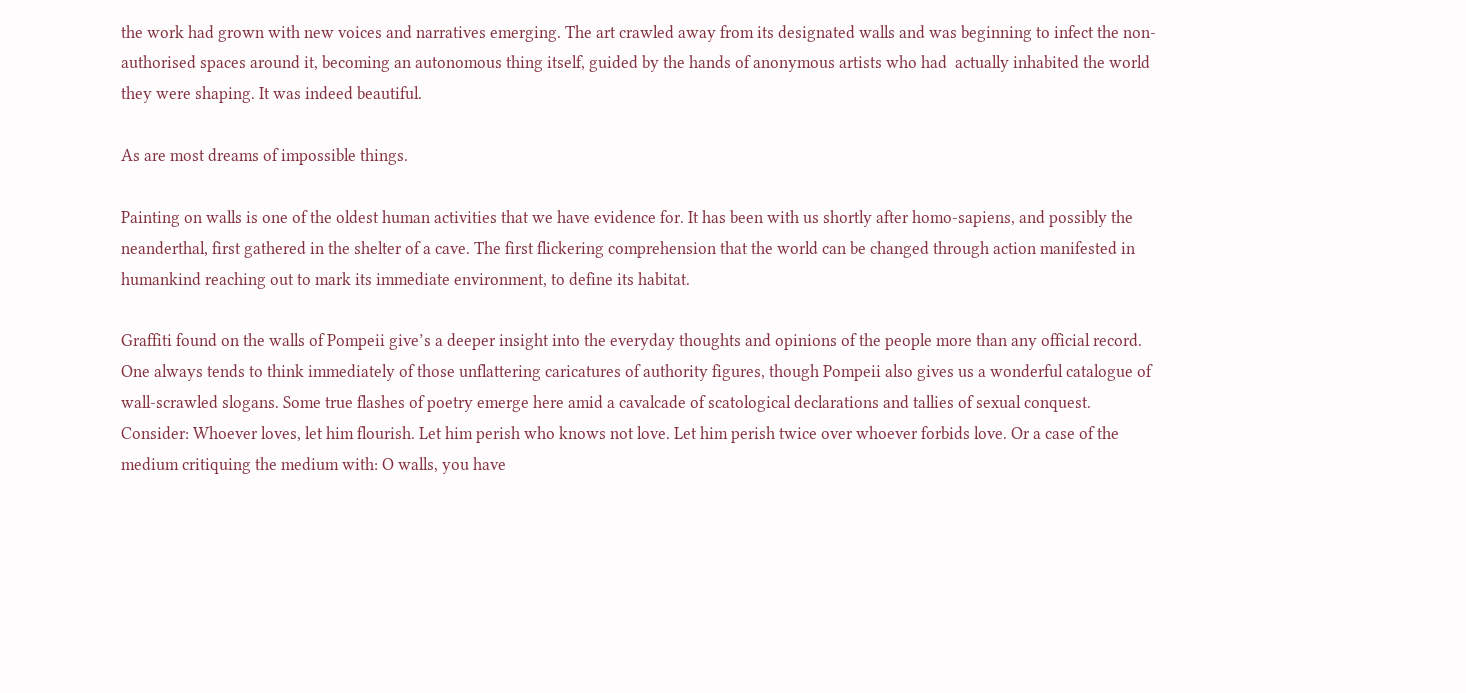the work had grown with new voices and narratives emerging. The art crawled away from its designated walls and was beginning to infect the non-authorised spaces around it, becoming an autonomous thing itself, guided by the hands of anonymous artists who had  actually inhabited the world they were shaping. It was indeed beautiful.

As are most dreams of impossible things.

Painting on walls is one of the oldest human activities that we have evidence for. It has been with us shortly after homo-sapiens, and possibly the neanderthal, first gathered in the shelter of a cave. The first flickering comprehension that the world can be changed through action manifested in humankind reaching out to mark its immediate environment, to define its habitat.

Graffiti found on the walls of Pompeii give’s a deeper insight into the everyday thoughts and opinions of the people more than any official record. One always tends to think immediately of those unflattering caricatures of authority figures, though Pompeii also gives us a wonderful catalogue of wall-scrawled slogans. Some true flashes of poetry emerge here amid a cavalcade of scatological declarations and tallies of sexual conquest. Consider: Whoever loves, let him flourish. Let him perish who knows not love. Let him perish twice over whoever forbids love. Or a case of the medium critiquing the medium with: O walls, you have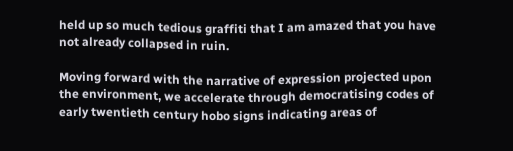held up so much tedious graffiti that I am amazed that you have not already collapsed in ruin.

Moving forward with the narrative of expression projected upon the environment, we accelerate through democratising codes of early twentieth century hobo signs indicating areas of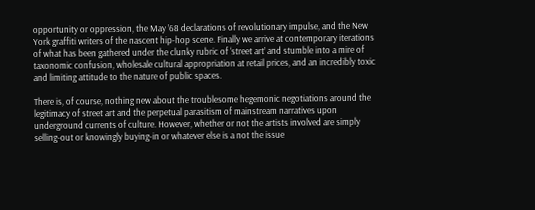opportunity or oppression, the May ’68 declarations of revolutionary impulse, and the New York graffiti writers of the nascent hip-hop scene. Finally we arrive at contemporary iterations of what has been gathered under the clunky rubric of ‘street art’ and stumble into a mire of taxonomic confusion, wholesale cultural appropriation at retail prices, and an incredibly toxic and limiting attitude to the nature of public spaces.

There is, of course, nothing new about the troublesome hegemonic negotiations around the legitimacy of street art and the perpetual parasitism of mainstream narratives upon underground currents of culture. However, whether or not the artists involved are simply selling-out or knowingly buying-in or whatever else is a not the issue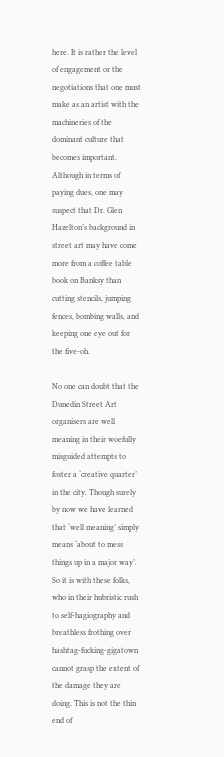here. It is rather the level of engagement or the negotiations that one must make as an artist with the machineries of the dominant culture that becomes important. Although in terms of paying dues, one may suspect that Dr. Glen Hazelton’s background in street art may have come more from a coffee table book on Banksy than cutting stencils, jumping fences, bombing walls, and keeping one eye out for the five-oh.

No one can doubt that the Dunedin Street Art organisers are well meaning in their woefully misguided attempts to foster a ‘creative quarter’ in the city. Though surely by now we have learned that ‘well meaning’ simply means ‘about to mess things up in a major way’. So it is with these folks, who in their hubristic rush to self-hagiography and breathless frothing over hashtag-fucking-gigatown cannot grasp the extent of the damage they are doing. This is not the thin end of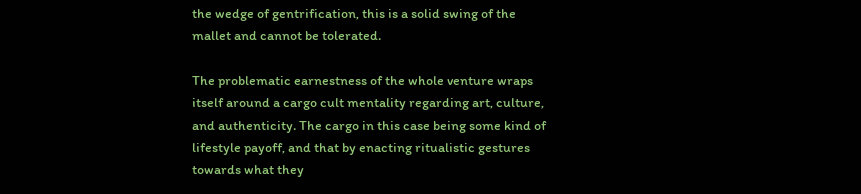the wedge of gentrification, this is a solid swing of the mallet and cannot be tolerated.

The problematic earnestness of the whole venture wraps itself around a cargo cult mentality regarding art, culture, and authenticity. The cargo in this case being some kind of lifestyle payoff, and that by enacting ritualistic gestures towards what they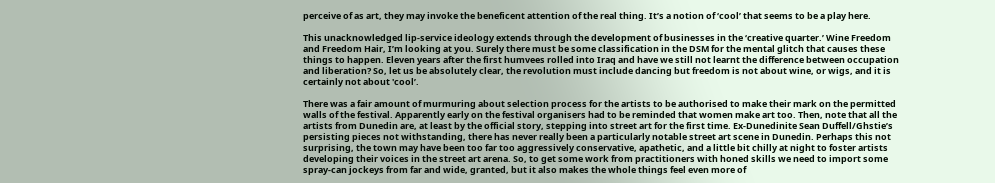perceive of as art, they may invoke the beneficent attention of the real thing. It’s a notion of ‘cool’ that seems to be a play here.

This unacknowledged lip-service ideology extends through the development of businesses in the ‘creative quarter.’ Wine Freedom and Freedom Hair, I’m looking at you. Surely there must be some classification in the DSM for the mental glitch that causes these things to happen. Eleven years after the first humvees rolled into Iraq and have we still not learnt the difference between occupation and liberation? So, let us be absolutely clear, the revolution must include dancing but freedom is not about wine, or wigs, and it is certainly not about 'cool’.

There was a fair amount of murmuring about selection process for the artists to be authorised to make their mark on the permitted walls of the festival. Apparently early on the festival organisers had to be reminded that women make art too. Then, note that all the artists from Dunedin are, at least by the official story, stepping into street art for the first time. Ex-Dunedinite Sean Duffell/Ghstie’s persisting pieces not withstanding, there has never really been a particularly notable street art scene in Dunedin. Perhaps this not surprising, the town may have been too far too aggressively conservative, apathetic, and a little bit chilly at night to foster artists developing their voices in the street art arena. So, to get some work from practitioners with honed skills we need to import some spray-can jockeys from far and wide, granted, but it also makes the whole things feel even more of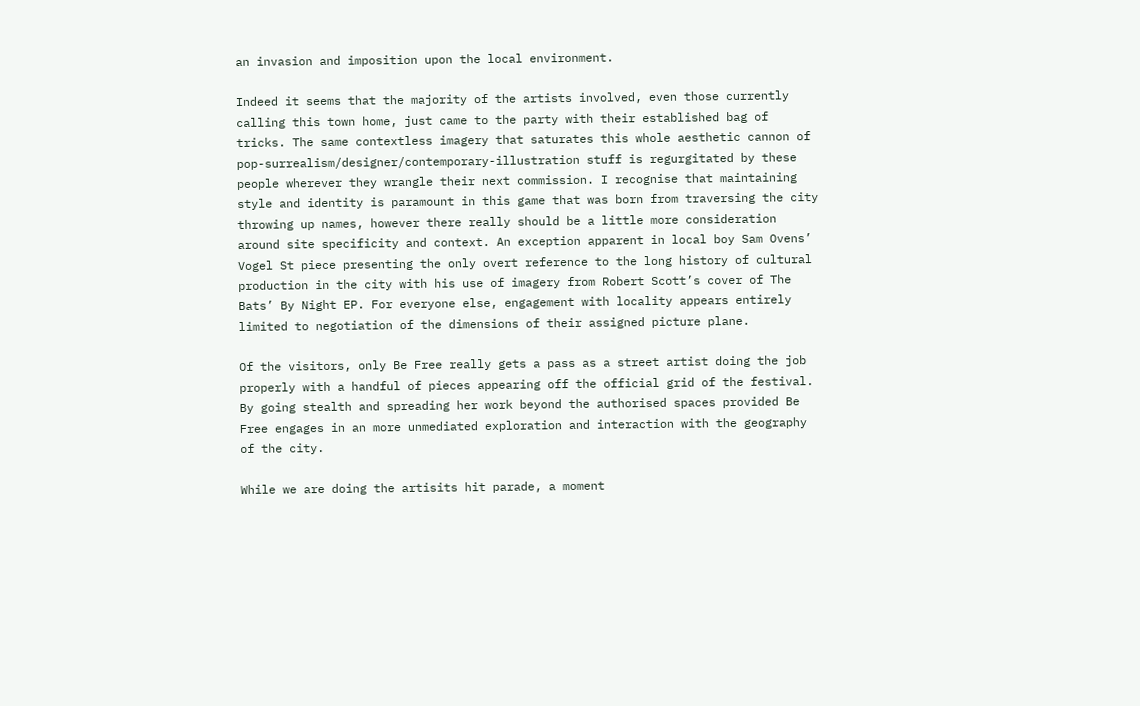an invasion and imposition upon the local environment.

Indeed it seems that the majority of the artists involved, even those currently calling this town home, just came to the party with their established bag of tricks. The same contextless imagery that saturates this whole aesthetic cannon of pop-surrealism/designer/contemporary-illustration stuff is regurgitated by these people wherever they wrangle their next commission. I recognise that maintaining style and identity is paramount in this game that was born from traversing the city throwing up names, however there really should be a little more consideration around site specificity and context. An exception apparent in local boy Sam Ovens’ Vogel St piece presenting the only overt reference to the long history of cultural production in the city with his use of imagery from Robert Scott’s cover of The Bats’ By Night EP. For everyone else, engagement with locality appears entirely limited to negotiation of the dimensions of their assigned picture plane.

Of the visitors, only Be Free really gets a pass as a street artist doing the job properly with a handful of pieces appearing off the official grid of the festival. By going stealth and spreading her work beyond the authorised spaces provided Be Free engages in an more unmediated exploration and interaction with the geography of the city.

While we are doing the artisits hit parade, a moment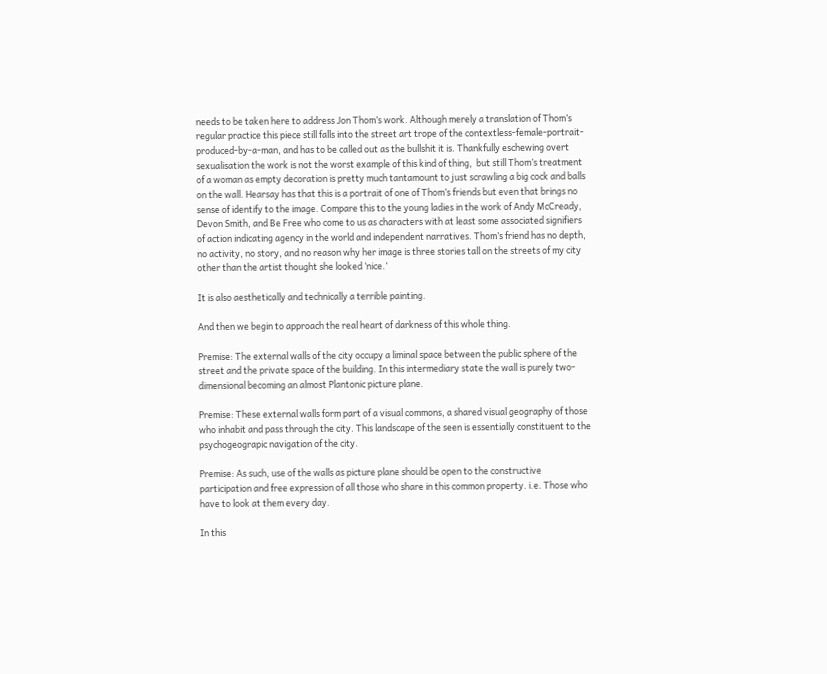needs to be taken here to address Jon Thom’s work. Although merely a translation of Thom’s regular practice this piece still falls into the street art trope of the contextless-female-portrait-produced-by-a-man, and has to be called out as the bullshit it is. Thankfully eschewing overt sexualisation the work is not the worst example of this kind of thing,  but still Thom’s treatment of a woman as empty decoration is pretty much tantamount to just scrawling a big cock and balls on the wall. Hearsay has that this is a portrait of one of Thom’s friends but even that brings no sense of identify to the image. Compare this to the young ladies in the work of Andy McCready, Devon Smith, and Be Free who come to us as characters with at least some associated signifiers of action indicating agency in the world and independent narratives. Thom’s friend has no depth, no activity, no story, and no reason why her image is three stories tall on the streets of my city other than the artist thought she looked ‘nice.’

It is also aesthetically and technically a terrible painting.

And then we begin to approach the real heart of darkness of this whole thing.

Premise: The external walls of the city occupy a liminal space between the public sphere of the street and the private space of the building. In this intermediary state the wall is purely two-dimensional becoming an almost Plantonic picture plane.

Premise: These external walls form part of a visual commons, a shared visual geography of those who inhabit and pass through the city. This landscape of the seen is essentially constituent to the psychogeograpic navigation of the city.

Premise: As such, use of the walls as picture plane should be open to the constructive participation and free expression of all those who share in this common property. i.e. Those who have to look at them every day.

In this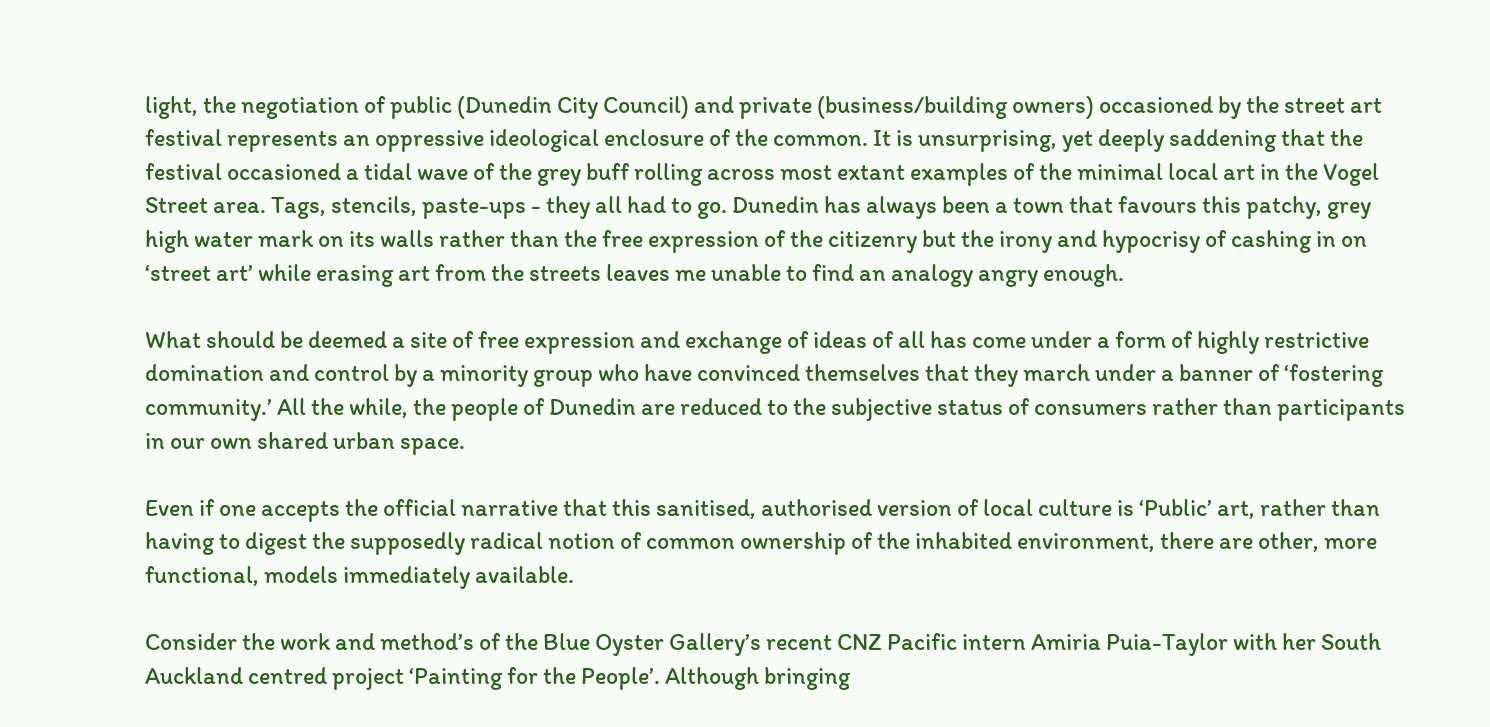light, the negotiation of public (Dunedin City Council) and private (business/building owners) occasioned by the street art festival represents an oppressive ideological enclosure of the common. It is unsurprising, yet deeply saddening that the festival occasioned a tidal wave of the grey buff rolling across most extant examples of the minimal local art in the Vogel Street area. Tags, stencils, paste-ups - they all had to go. Dunedin has always been a town that favours this patchy, grey high water mark on its walls rather than the free expression of the citizenry but the irony and hypocrisy of cashing in on ‘street art’ while erasing art from the streets leaves me unable to find an analogy angry enough.

What should be deemed a site of free expression and exchange of ideas of all has come under a form of highly restrictive domination and control by a minority group who have convinced themselves that they march under a banner of ‘fostering community.’ All the while, the people of Dunedin are reduced to the subjective status of consumers rather than participants in our own shared urban space.

Even if one accepts the official narrative that this sanitised, authorised version of local culture is ‘Public’ art, rather than having to digest the supposedly radical notion of common ownership of the inhabited environment, there are other, more functional, models immediately available.

Consider the work and method’s of the Blue Oyster Gallery’s recent CNZ Pacific intern Amiria Puia-Taylor with her South Auckland centred project ‘Painting for the People’. Although bringing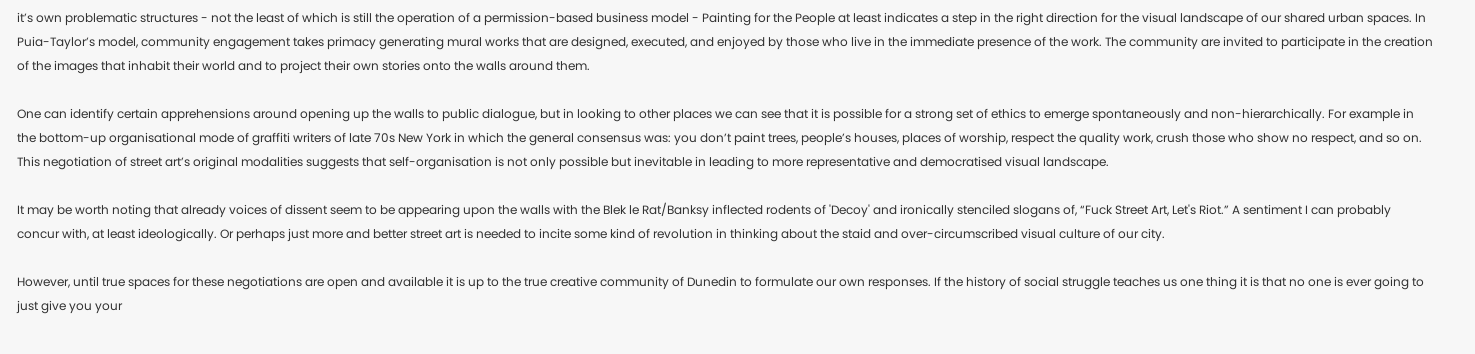it’s own problematic structures - not the least of which is still the operation of a permission-based business model - Painting for the People at least indicates a step in the right direction for the visual landscape of our shared urban spaces. In Puia-Taylor’s model, community engagement takes primacy generating mural works that are designed, executed, and enjoyed by those who live in the immediate presence of the work. The community are invited to participate in the creation of the images that inhabit their world and to project their own stories onto the walls around them.

One can identify certain apprehensions around opening up the walls to public dialogue, but in looking to other places we can see that it is possible for a strong set of ethics to emerge spontaneously and non-hierarchically. For example in the bottom-up organisational mode of graffiti writers of late 70s New York in which the general consensus was: you don’t paint trees, people’s houses, places of worship, respect the quality work, crush those who show no respect, and so on. This negotiation of street art’s original modalities suggests that self-organisation is not only possible but inevitable in leading to more representative and democratised visual landscape.

It may be worth noting that already voices of dissent seem to be appearing upon the walls with the Blek le Rat/Banksy inflected rodents of 'Decoy' and ironically stenciled slogans of, “Fuck Street Art, Let's Riot.” A sentiment I can probably concur with, at least ideologically. Or perhaps just more and better street art is needed to incite some kind of revolution in thinking about the staid and over-circumscribed visual culture of our city.

However, until true spaces for these negotiations are open and available it is up to the true creative community of Dunedin to formulate our own responses. If the history of social struggle teaches us one thing it is that no one is ever going to just give you your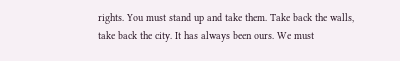rights. You must stand up and take them. Take back the walls, take back the city. It has always been ours. We must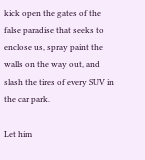kick open the gates of the false paradise that seeks to enclose us, spray paint the walls on the way out, and slash the tires of every SUV in the car park.

Let him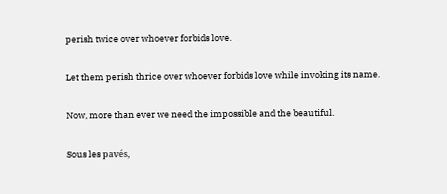perish twice over whoever forbids love.

Let them perish thrice over whoever forbids love while invoking its name.

Now, more than ever we need the impossible and the beautiful.

Sous les pavés,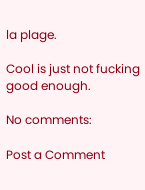la plage.

Cool is just not fucking good enough.

No comments:

Post a Comment